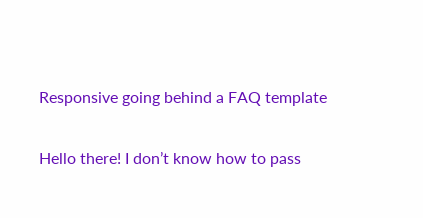Responsive going behind a FAQ template

Hello there! I don’t know how to pass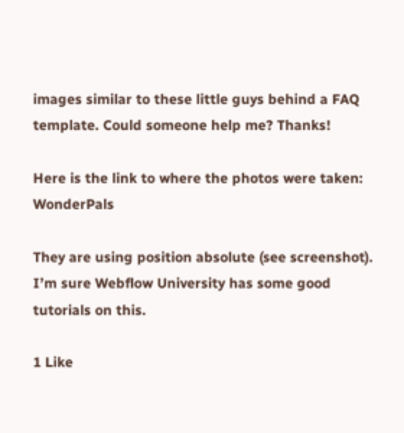images similar to these little guys behind a FAQ template. Could someone help me? Thanks!

Here is the link to where the photos were taken: WonderPals

They are using position absolute (see screenshot). I’m sure Webflow University has some good tutorials on this.

1 Like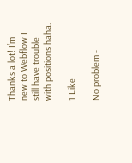Thanks a lot! I’m new to Webflow I still have trouble with positions haha.

1 Like

No problem -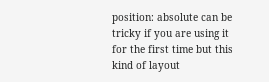position: absolute can be tricky if you are using it for the first time but this kind of layout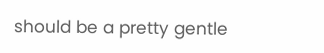should be a pretty gentle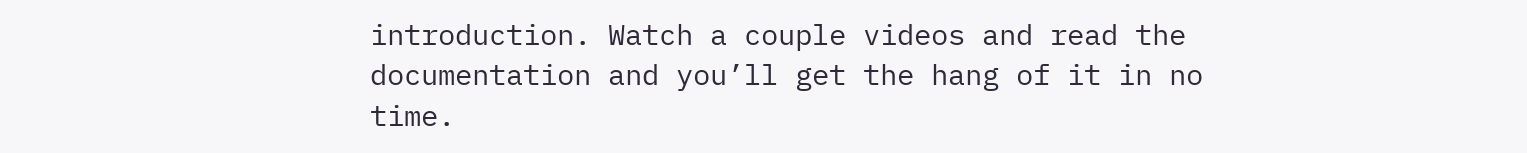introduction. Watch a couple videos and read the documentation and you’ll get the hang of it in no time.